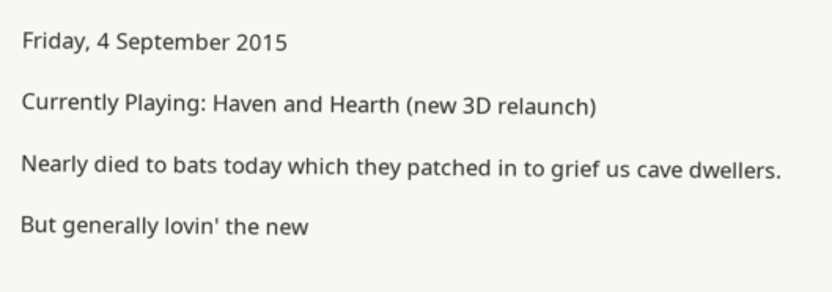Friday, 4 September 2015

Currently Playing: Haven and Hearth (new 3D relaunch)

Nearly died to bats today which they patched in to grief us cave dwellers.

But generally lovin' the new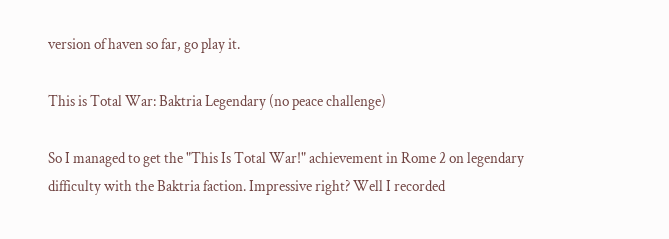version of haven so far, go play it.

This is Total War: Baktria Legendary (no peace challenge)

So I managed to get the "This Is Total War!" achievement in Rome 2 on legendary difficulty with the Baktria faction. Impressive right? Well I recorded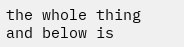the whole thing and below is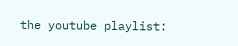the youtube playlist: